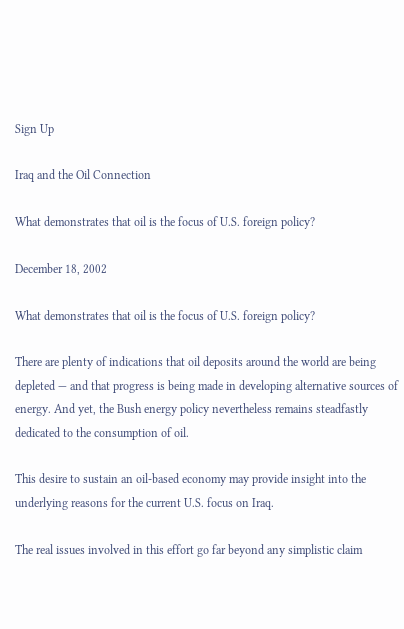Sign Up

Iraq and the Oil Connection

What demonstrates that oil is the focus of U.S. foreign policy?

December 18, 2002

What demonstrates that oil is the focus of U.S. foreign policy?

There are plenty of indications that oil deposits around the world are being depleted — and that progress is being made in developing alternative sources of energy. And yet, the Bush energy policy nevertheless remains steadfastly dedicated to the consumption of oil.

This desire to sustain an oil-based economy may provide insight into the underlying reasons for the current U.S. focus on Iraq.

The real issues involved in this effort go far beyond any simplistic claim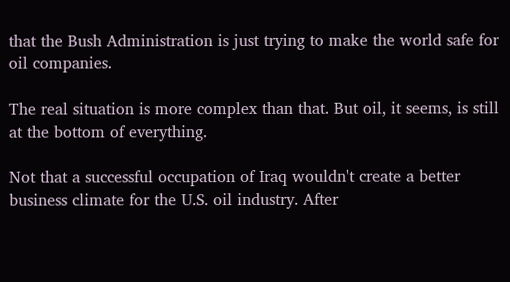that the Bush Administration is just trying to make the world safe for oil companies.

The real situation is more complex than that. But oil, it seems, is still at the bottom of everything.

Not that a successful occupation of Iraq wouldn't create a better business climate for the U.S. oil industry. After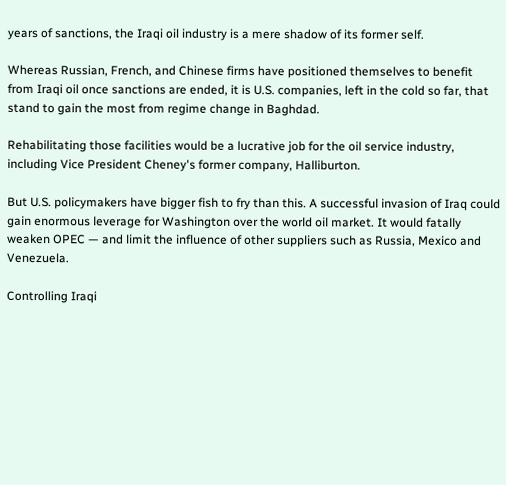years of sanctions, the Iraqi oil industry is a mere shadow of its former self.

Whereas Russian, French, and Chinese firms have positioned themselves to benefit from Iraqi oil once sanctions are ended, it is U.S. companies, left in the cold so far, that stand to gain the most from regime change in Baghdad.

Rehabilitating those facilities would be a lucrative job for the oil service industry, including Vice President Cheney's former company, Halliburton.

But U.S. policymakers have bigger fish to fry than this. A successful invasion of Iraq could gain enormous leverage for Washington over the world oil market. It would fatally weaken OPEC — and limit the influence of other suppliers such as Russia, Mexico and Venezuela.

Controlling Iraqi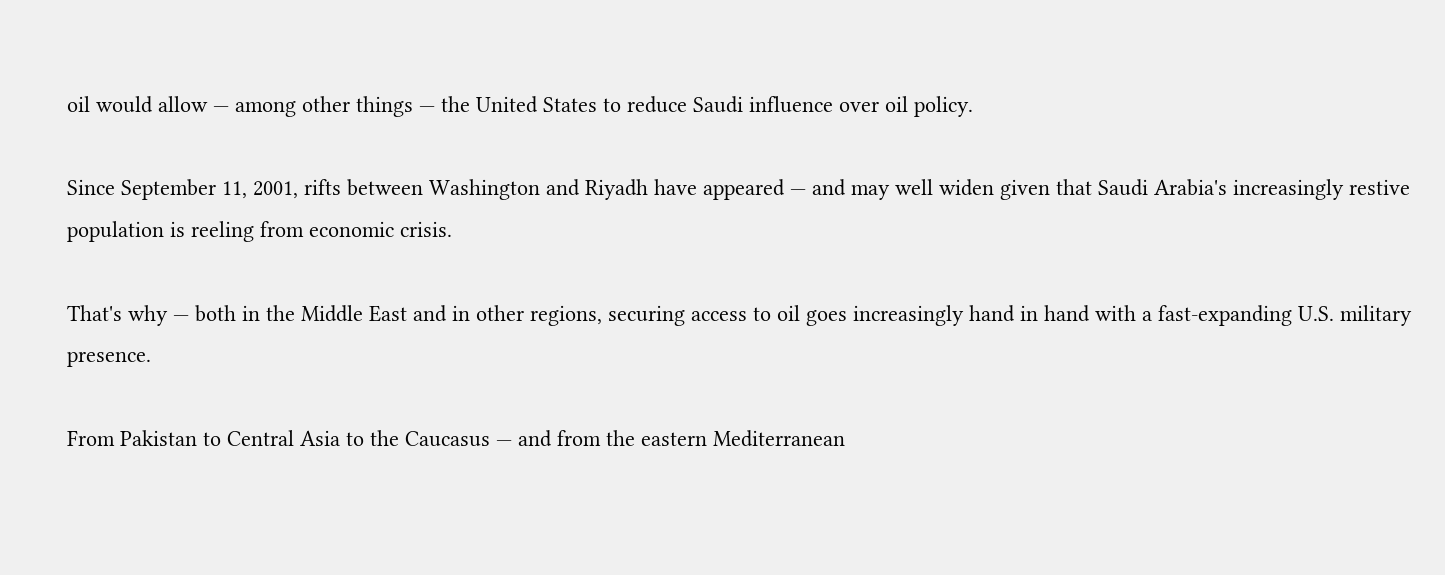oil would allow — among other things — the United States to reduce Saudi influence over oil policy.

Since September 11, 2001, rifts between Washington and Riyadh have appeared — and may well widen given that Saudi Arabia's increasingly restive population is reeling from economic crisis.

That's why — both in the Middle East and in other regions, securing access to oil goes increasingly hand in hand with a fast-expanding U.S. military presence.

From Pakistan to Central Asia to the Caucasus — and from the eastern Mediterranean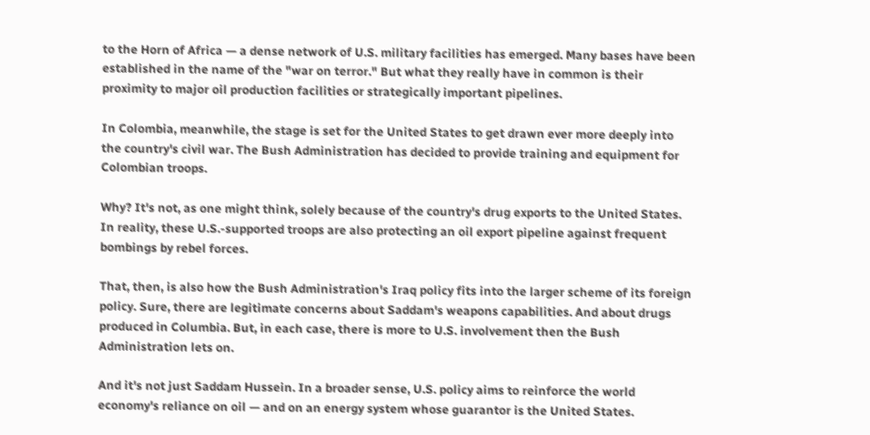to the Horn of Africa — a dense network of U.S. military facilities has emerged. Many bases have been established in the name of the "war on terror." But what they really have in common is their proximity to major oil production facilities or strategically important pipelines.

In Colombia, meanwhile, the stage is set for the United States to get drawn ever more deeply into the country's civil war. The Bush Administration has decided to provide training and equipment for Colombian troops.

Why? It's not, as one might think, solely because of the country's drug exports to the United States. In reality, these U.S.-supported troops are also protecting an oil export pipeline against frequent bombings by rebel forces.

That, then, is also how the Bush Administration's Iraq policy fits into the larger scheme of its foreign policy. Sure, there are legitimate concerns about Saddam's weapons capabilities. And about drugs produced in Columbia. But, in each case, there is more to U.S. involvement then the Bush Administration lets on.

And it's not just Saddam Hussein. In a broader sense, U.S. policy aims to reinforce the world economy's reliance on oil — and on an energy system whose guarantor is the United States.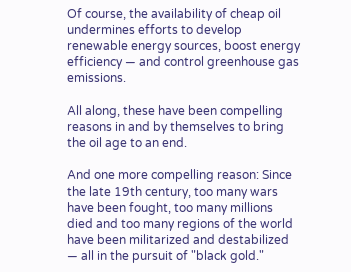Of course, the availability of cheap oil undermines efforts to develop renewable energy sources, boost energy efficiency — and control greenhouse gas emissions.

All along, these have been compelling reasons in and by themselves to bring the oil age to an end.

And one more compelling reason: Since the late 19th century, too many wars have been fought, too many millions died and too many regions of the world have been militarized and destabilized — all in the pursuit of "black gold."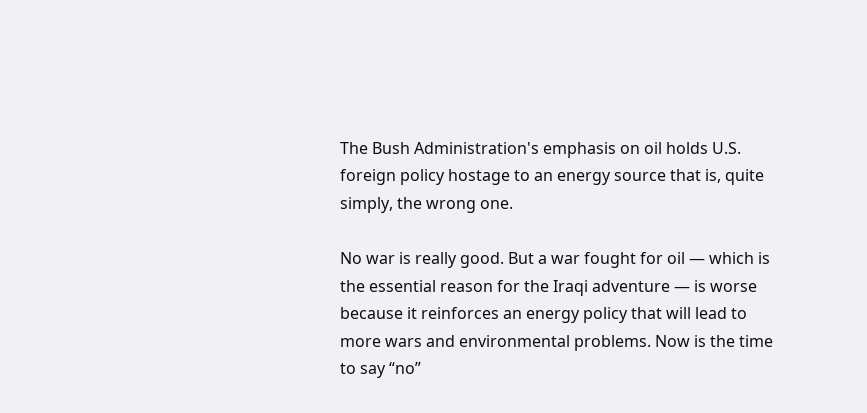The Bush Administration's emphasis on oil holds U.S. foreign policy hostage to an energy source that is, quite simply, the wrong one.

No war is really good. But a war fought for oil — which is the essential reason for the Iraqi adventure — is worse because it reinforces an energy policy that will lead to more wars and environmental problems. Now is the time to say “no”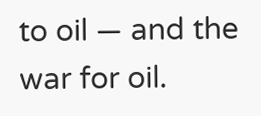to oil — and the war for oil.